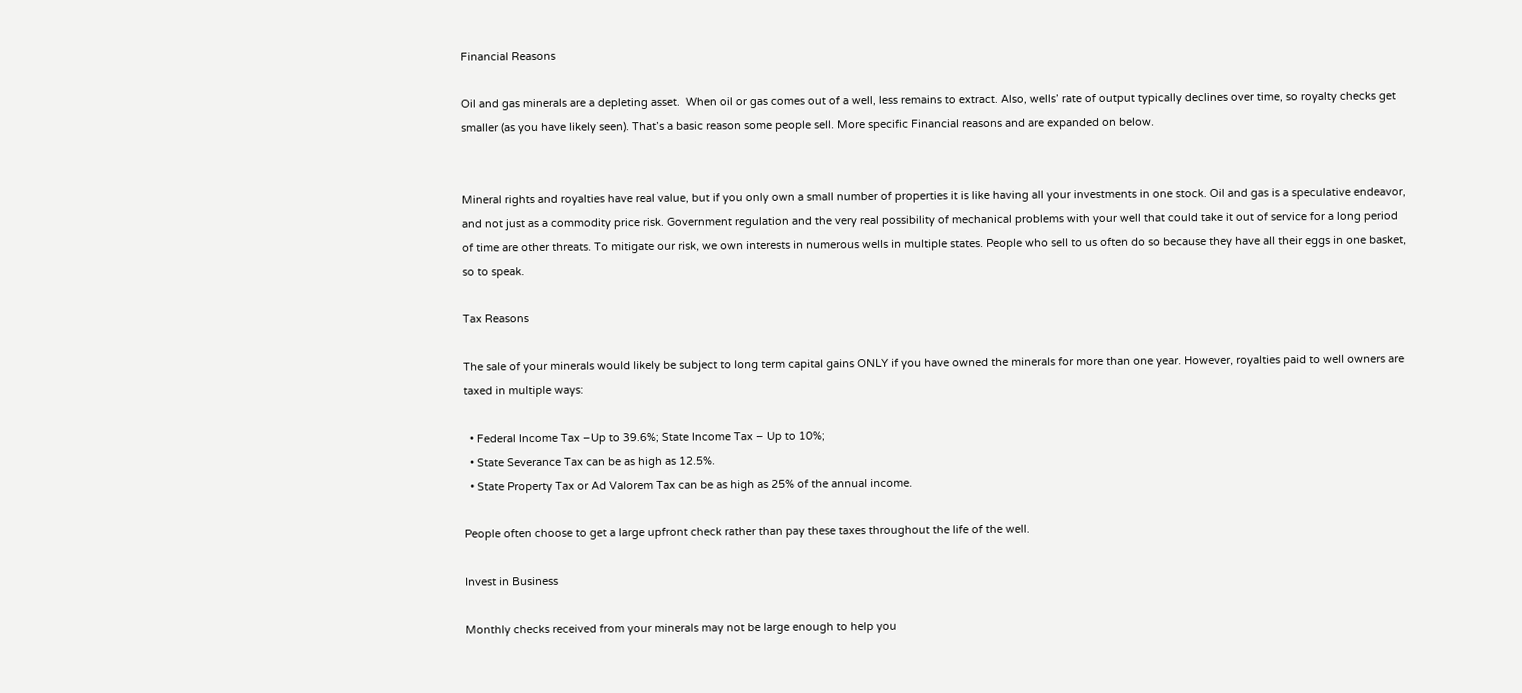Financial Reasons

Oil and gas minerals are a depleting asset.  When oil or gas comes out of a well, less remains to extract. Also, wells’ rate of output typically declines over time, so royalty checks get smaller (as you have likely seen). That’s a basic reason some people sell. More specific Financial reasons and are expanded on below.


Mineral rights and royalties have real value, but if you only own a small number of properties it is like having all your investments in one stock. Oil and gas is a speculative endeavor, and not just as a commodity price risk. Government regulation and the very real possibility of mechanical problems with your well that could take it out of service for a long period of time are other threats. To mitigate our risk, we own interests in numerous wells in multiple states. People who sell to us often do so because they have all their eggs in one basket, so to speak.

Tax Reasons

The sale of your minerals would likely be subject to long term capital gains ONLY if you have owned the minerals for more than one year. However, royalties paid to well owners are taxed in multiple ways:

  • Federal Income Tax –Up to 39.6%; State Income Tax – Up to 10%;
  • State Severance Tax can be as high as 12.5%.
  • State Property Tax or Ad Valorem Tax can be as high as 25% of the annual income.

People often choose to get a large upfront check rather than pay these taxes throughout the life of the well.

Invest in Business

Monthly checks received from your minerals may not be large enough to help you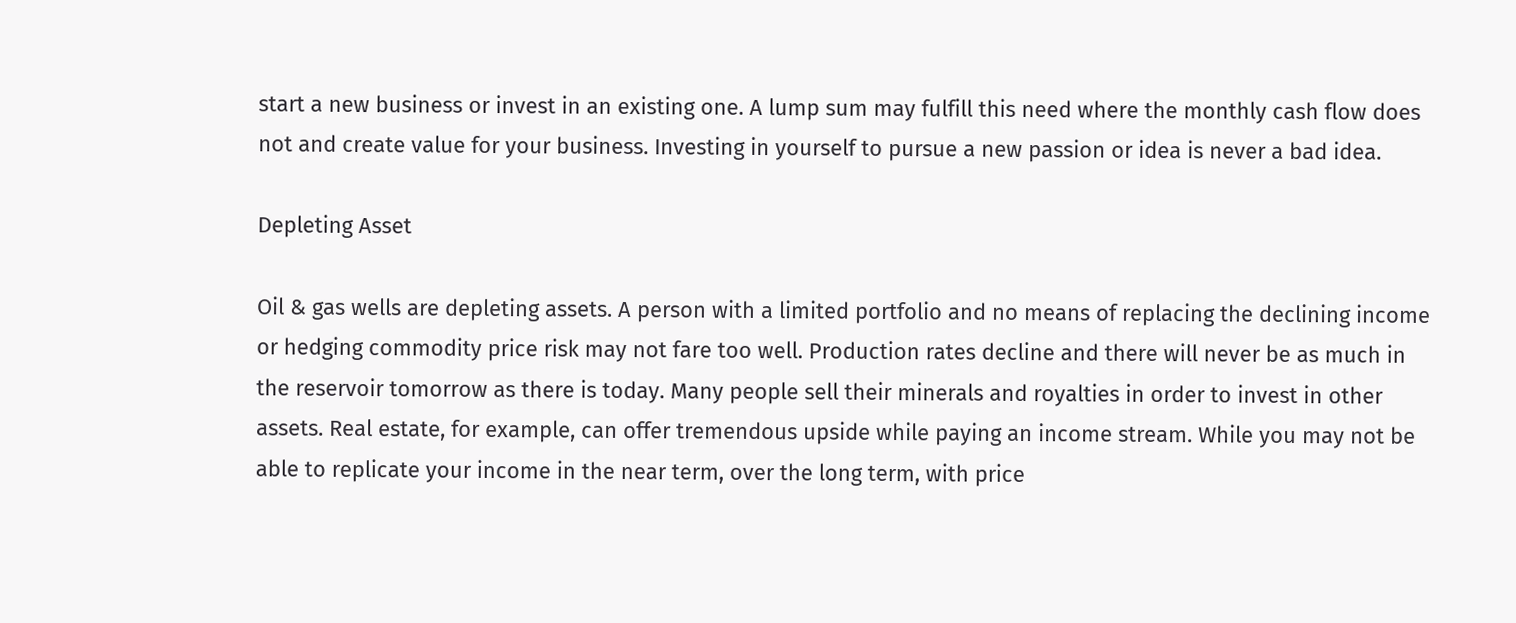start a new business or invest in an existing one. A lump sum may fulfill this need where the monthly cash flow does not and create value for your business. Investing in yourself to pursue a new passion or idea is never a bad idea.

Depleting Asset

Oil & gas wells are depleting assets. A person with a limited portfolio and no means of replacing the declining income or hedging commodity price risk may not fare too well. Production rates decline and there will never be as much in the reservoir tomorrow as there is today. Many people sell their minerals and royalties in order to invest in other assets. Real estate, for example, can offer tremendous upside while paying an income stream. While you may not be able to replicate your income in the near term, over the long term, with price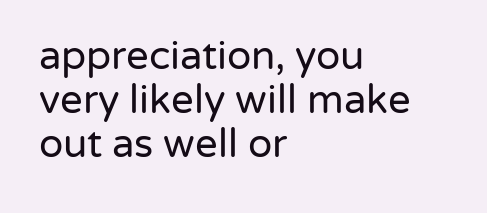appreciation, you very likely will make out as well or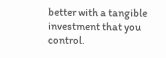better with a tangible investment that you control.